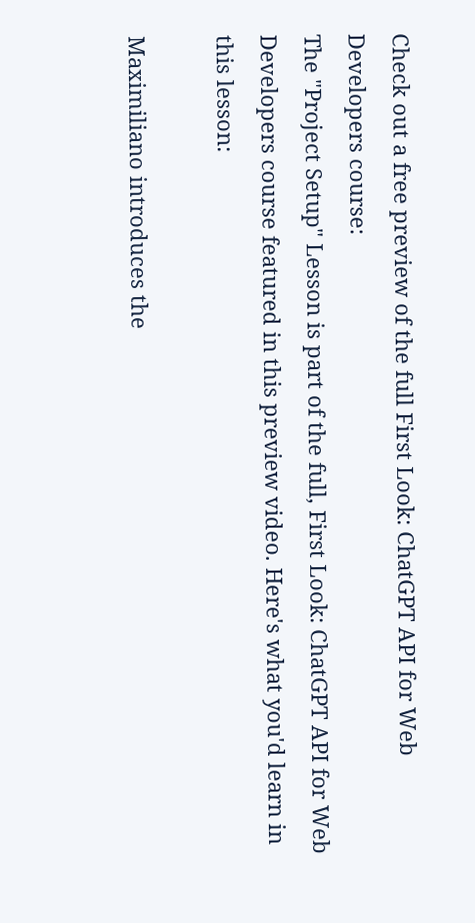Check out a free preview of the full First Look: ChatGPT API for Web Developers course:
The "Project Setup" Lesson is part of the full, First Look: ChatGPT API for Web Developers course featured in this preview video. Here's what you'd learn in this lesson:

Maximiliano introduces the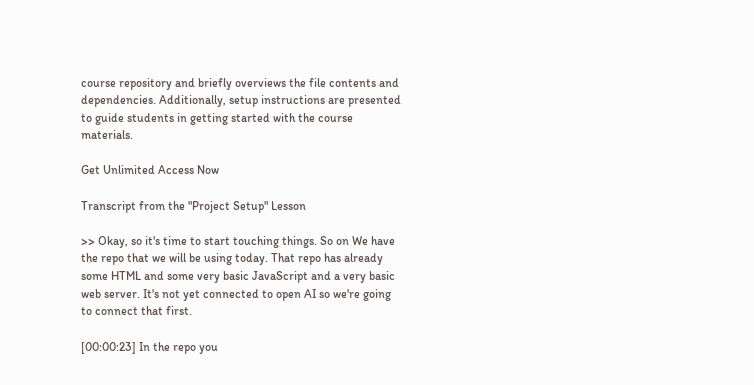course repository and briefly overviews the file contents and dependencies. Additionally, setup instructions are presented to guide students in getting started with the course materials.

Get Unlimited Access Now

Transcript from the "Project Setup" Lesson

>> Okay, so it's time to start touching things. So on We have the repo that we will be using today. That repo has already some HTML and some very basic JavaScript and a very basic web server. It's not yet connected to open AI so we're going to connect that first.

[00:00:23] In the repo you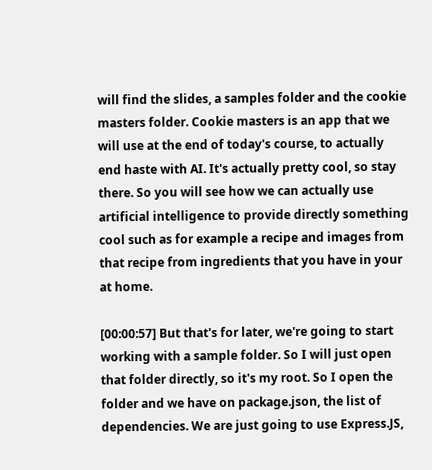will find the slides, a samples folder and the cookie masters folder. Cookie masters is an app that we will use at the end of today's course, to actually end haste with AI. It's actually pretty cool, so stay there. So you will see how we can actually use artificial intelligence to provide directly something cool such as for example a recipe and images from that recipe from ingredients that you have in your at home.

[00:00:57] But that's for later, we're going to start working with a sample folder. So I will just open that folder directly, so it's my root. So I open the folder and we have on package.json, the list of dependencies. We are just going to use Express.JS,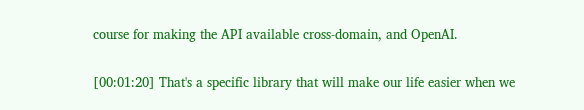course for making the API available cross-domain, and OpenAI.

[00:01:20] That's a specific library that will make our life easier when we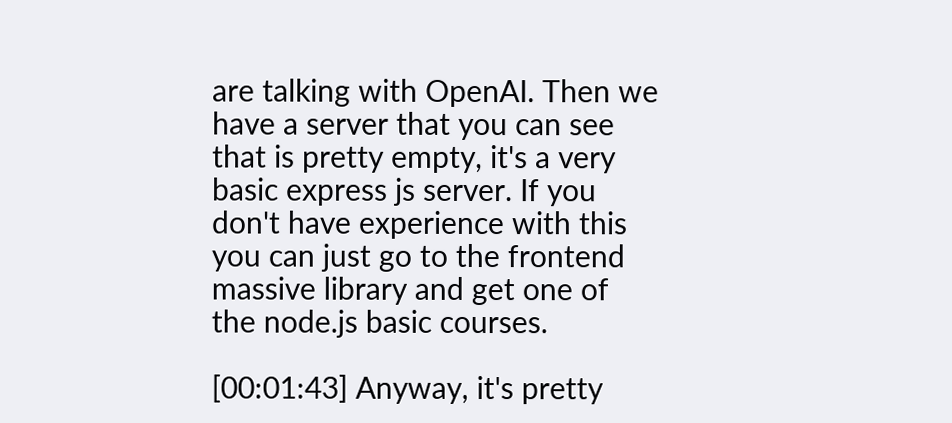are talking with OpenAI. Then we have a server that you can see that is pretty empty, it's a very basic express js server. If you don't have experience with this you can just go to the frontend massive library and get one of the node.js basic courses.

[00:01:43] Anyway, it's pretty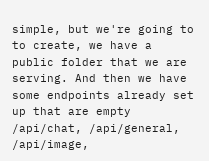simple, but we're going to to create, we have a public folder that we are serving. And then we have some endpoints already set up that are empty /api/chat, /api/general, /api/image,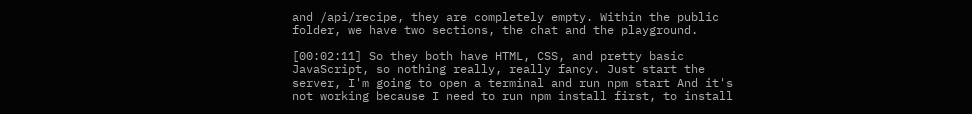and /api/recipe, they are completely empty. Within the public folder, we have two sections, the chat and the playground.

[00:02:11] So they both have HTML, CSS, and pretty basic JavaScript, so nothing really, really fancy. Just start the server, I'm going to open a terminal and run npm start And it's not working because I need to run npm install first, to install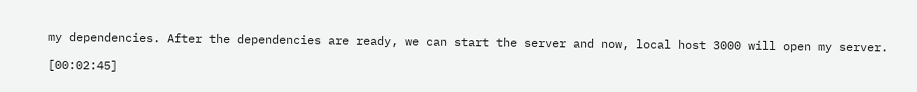my dependencies. After the dependencies are ready, we can start the server and now, local host 3000 will open my server.

[00:02:45]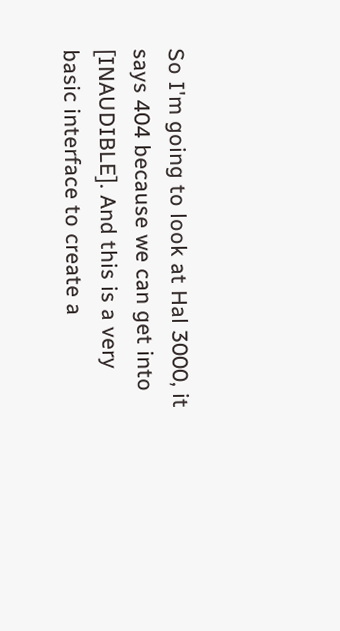So I'm going to look at Hal 3000, it says 404 because we can get into [INAUDIBLE]. And this is a very basic interface to create a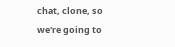chat, clone, so we're going to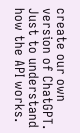create our own version of ChatGPT. Just to understand how the API works.